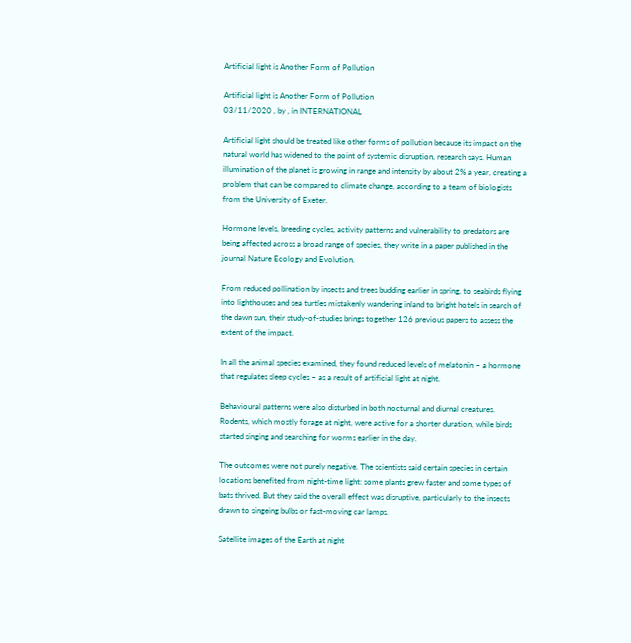Artificial light is Another Form of Pollution

Artificial light is Another Form of Pollution
03/11/2020 , by , in INTERNATIONAL

Artificial light should be treated like other forms of pollution because its impact on the natural world has widened to the point of systemic disruption, research says. Human illumination of the planet is growing in range and intensity by about 2% a year, creating a problem that can be compared to climate change, according to a team of biologists from the University of Exeter.

Hormone levels, breeding cycles, activity patterns and vulnerability to predators are being affected across a broad range of species, they write in a paper published in the journal Nature Ecology and Evolution.

From reduced pollination by insects and trees budding earlier in spring, to seabirds flying into lighthouses and sea turtles mistakenly wandering inland to bright hotels in search of the dawn sun, their study-of-studies brings together 126 previous papers to assess the extent of the impact.

In all the animal species examined, they found reduced levels of melatonin – a hormone that regulates sleep cycles – as a result of artificial light at night.

Behavioural patterns were also disturbed in both nocturnal and diurnal creatures. Rodents, which mostly forage at night, were active for a shorter duration, while birds started singing and searching for worms earlier in the day.

The outcomes were not purely negative. The scientists said certain species in certain locations benefited from night-time light: some plants grew faster and some types of bats thrived. But they said the overall effect was disruptive, particularly to the insects drawn to singeing bulbs or fast-moving car lamps.

Satellite images of the Earth at night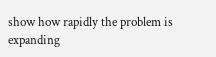show how rapidly the problem is expanding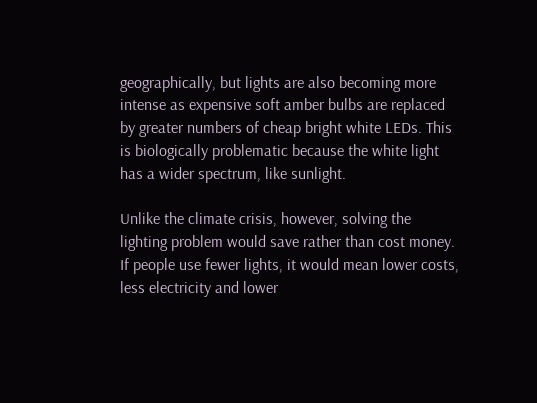geographically, but lights are also becoming more intense as expensive soft amber bulbs are replaced by greater numbers of cheap bright white LEDs. This is biologically problematic because the white light has a wider spectrum, like sunlight.

Unlike the climate crisis, however, solving the lighting problem would save rather than cost money. If people use fewer lights, it would mean lower costs, less electricity and lower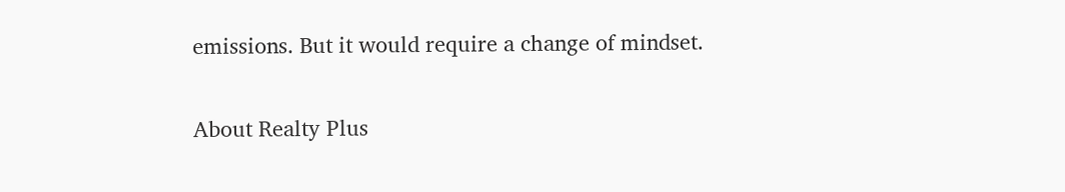emissions. But it would require a change of mindset.

About Realty Plus